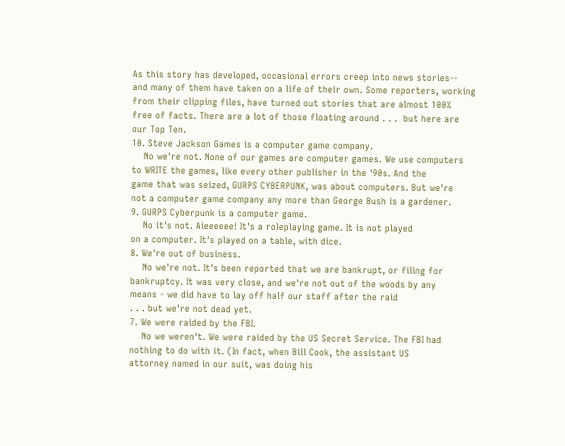As this story has developed, occasional errors creep into news stories--
and many of them have taken on a life of their own. Some reporters, working
from their clipping files, have turned out stories that are almost 100%
free of facts. There are a lot of those floating around . . .  but here are
our Top Ten.
10. Steve Jackson Games is a computer game company.
    No we're not. None of our games are computer games. We use computers
to WRITE the games, like every other publisher in the '90s. And the
game that was seized, GURPS CYBERPUNK, was about computers. But we're
not a computer game company any more than George Bush is a gardener.
9. GURPS Cyberpunk is a computer game.
    No it's not. Aieeeeee! It's a roleplaying game. It is not played
on a computer. It's played on a table, with dice.
8. We're out of business.
    No we're not. It's been reported that we are bankrupt, or filing for
bankruptcy. It was very close, and we're not out of the woods by any
means - we did have to lay off half our staff after the raid
. . . but we're not dead yet.
7. We were raided by the FBI.
    No we weren't. We were raided by the US Secret Service. The FBI had
nothing to do with it. (In fact, when Bill Cook, the assistant US
attorney named in our suit, was doing his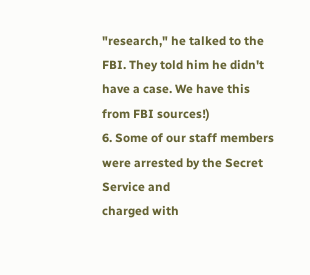"research," he talked to the
FBI. They told him he didn't have a case. We have this from FBI sources!)
6. Some of our staff members were arrested by the Secret Service and
charged with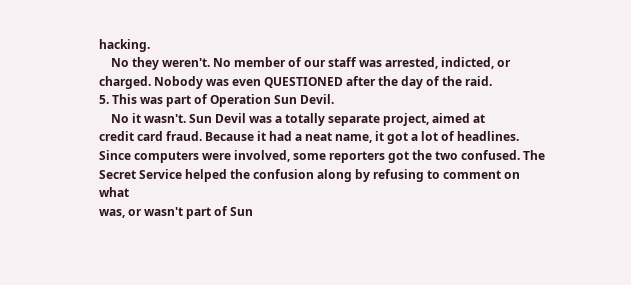hacking.
    No they weren't. No member of our staff was arrested, indicted, or
charged. Nobody was even QUESTIONED after the day of the raid.
5. This was part of Operation Sun Devil.
    No it wasn't. Sun Devil was a totally separate project, aimed at
credit card fraud. Because it had a neat name, it got a lot of headlines.
Since computers were involved, some reporters got the two confused. The
Secret Service helped the confusion along by refusing to comment on what
was, or wasn't part of Sun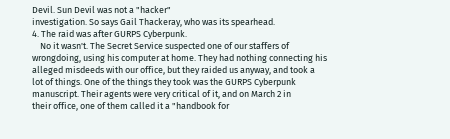Devil. Sun Devil was not a "hacker"
investigation. So says Gail Thackeray, who was its spearhead.
4. The raid was after GURPS Cyberpunk.
    No it wasn't. The Secret Service suspected one of our staffers of
wrongdoing, using his computer at home. They had nothing connecting his
alleged misdeeds with our office, but they raided us anyway, and took a
lot of things. One of the things they took was the GURPS Cyberpunk
manuscript. Their agents were very critical of it, and on March 2 in
their office, one of them called it a "handbook for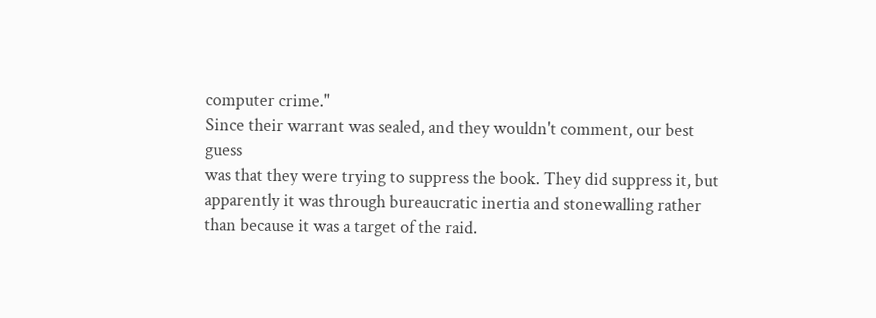computer crime."
Since their warrant was sealed, and they wouldn't comment, our best guess
was that they were trying to suppress the book. They did suppress it, but
apparently it was through bureaucratic inertia and stonewalling rather
than because it was a target of the raid.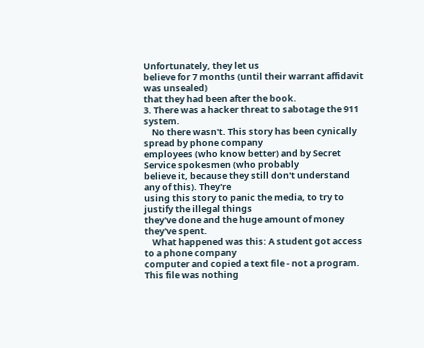Unfortunately, they let us
believe for 7 months (until their warrant affidavit was unsealed)
that they had been after the book.
3. There was a hacker threat to sabotage the 911 system.
    No there wasn't. This story has been cynically spread by phone company
employees (who know better) and by Secret Service spokesmen (who probably
believe it, because they still don't understand any of this). They're
using this story to panic the media, to try to justify the illegal things
they've done and the huge amount of money they've spent.
    What happened was this: A student got access to a phone company
computer and copied a text file - not a program. This file was nothing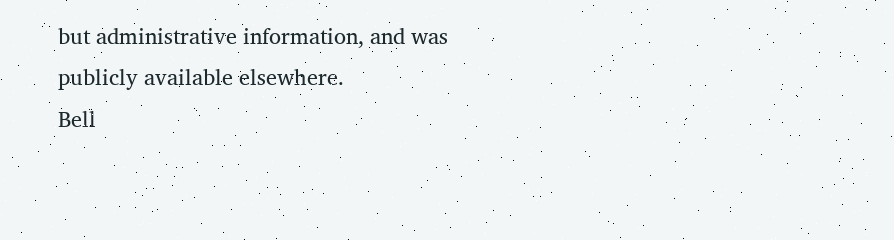but administrative information, and was publicly available elsewhere.
Bell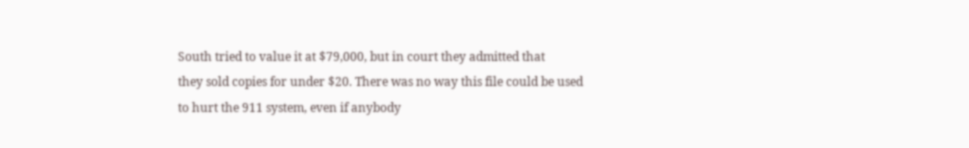South tried to value it at $79,000, but in court they admitted that
they sold copies for under $20. There was no way this file could be used
to hurt the 911 system, even if anybody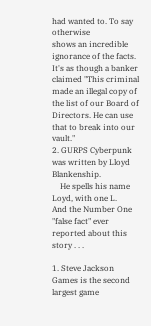had wanted to. To say otherwise
shows an incredible ignorance of the facts. It's as though a banker
claimed "This criminal made an illegal copy of the list of our Board of
Directors. He can use that to break into our vault."
2. GURPS Cyberpunk was written by Lloyd Blankenship.
    He spells his name Loyd, with one L.
And the Number One "false fact" ever reported about this story . . .

1. Steve Jackson Games is the second largest game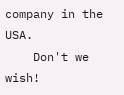company in the USA.
    Don't we wish!